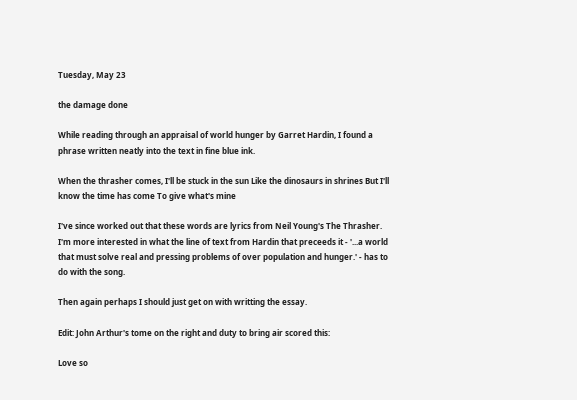Tuesday, May 23

the damage done

While reading through an appraisal of world hunger by Garret Hardin, I found a phrase written neatly into the text in fine blue ink.

When the thrasher comes, I'll be stuck in the sun Like the dinosaurs in shrines But I'll know the time has come To give what's mine

I've since worked out that these words are lyrics from Neil Young's The Thrasher. I'm more interested in what the line of text from Hardin that preceeds it - '...a world that must solve real and pressing problems of over population and hunger.' - has to do with the song.

Then again perhaps I should just get on with writting the essay.

Edit: John Arthur's tome on the right and duty to bring air scored this:

Love so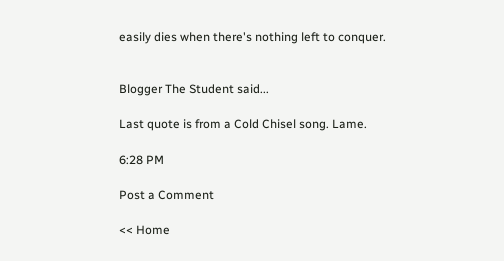easily dies when there's nothing left to conquer.


Blogger The Student said...

Last quote is from a Cold Chisel song. Lame.

6:28 PM

Post a Comment

<< Home